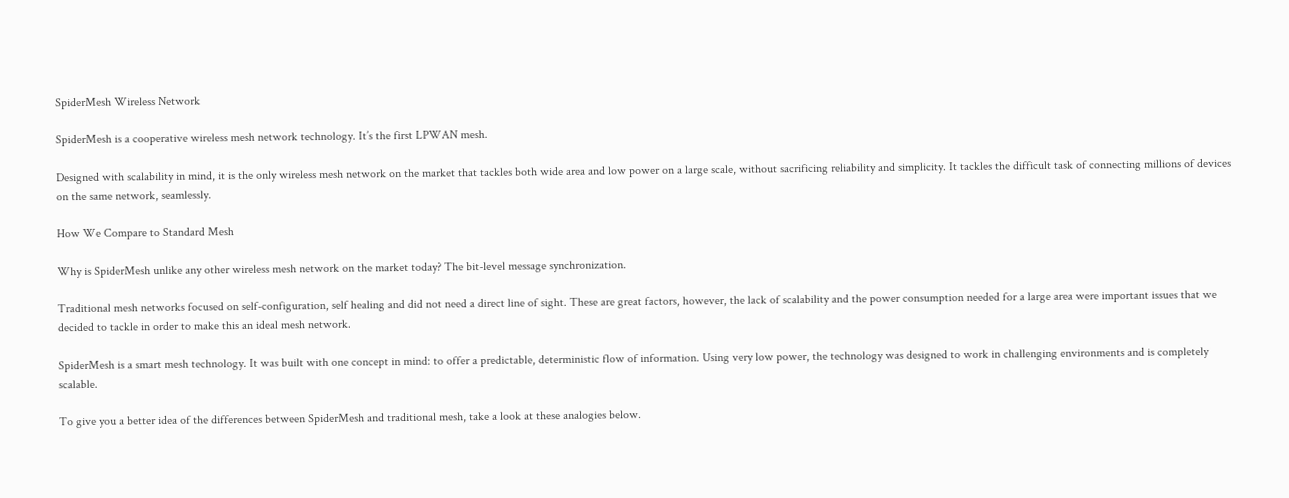SpiderMesh Wireless Network

SpiderMesh is a cooperative wireless mesh network technology. It’s the first LPWAN mesh.

Designed with scalability in mind, it is the only wireless mesh network on the market that tackles both wide area and low power on a large scale, without sacrificing reliability and simplicity. It tackles the difficult task of connecting millions of devices on the same network, seamlessly.

How We Compare to Standard Mesh

Why is SpiderMesh unlike any other wireless mesh network on the market today? The bit-level message synchronization.

Traditional mesh networks focused on self-configuration, self healing and did not need a direct line of sight. These are great factors, however, the lack of scalability and the power consumption needed for a large area were important issues that we decided to tackle in order to make this an ideal mesh network.

SpiderMesh is a smart mesh technology. It was built with one concept in mind: to offer a predictable, deterministic flow of information. Using very low power, the technology was designed to work in challenging environments and is completely scalable.

To give you a better idea of the differences between SpiderMesh and traditional mesh, take a look at these analogies below.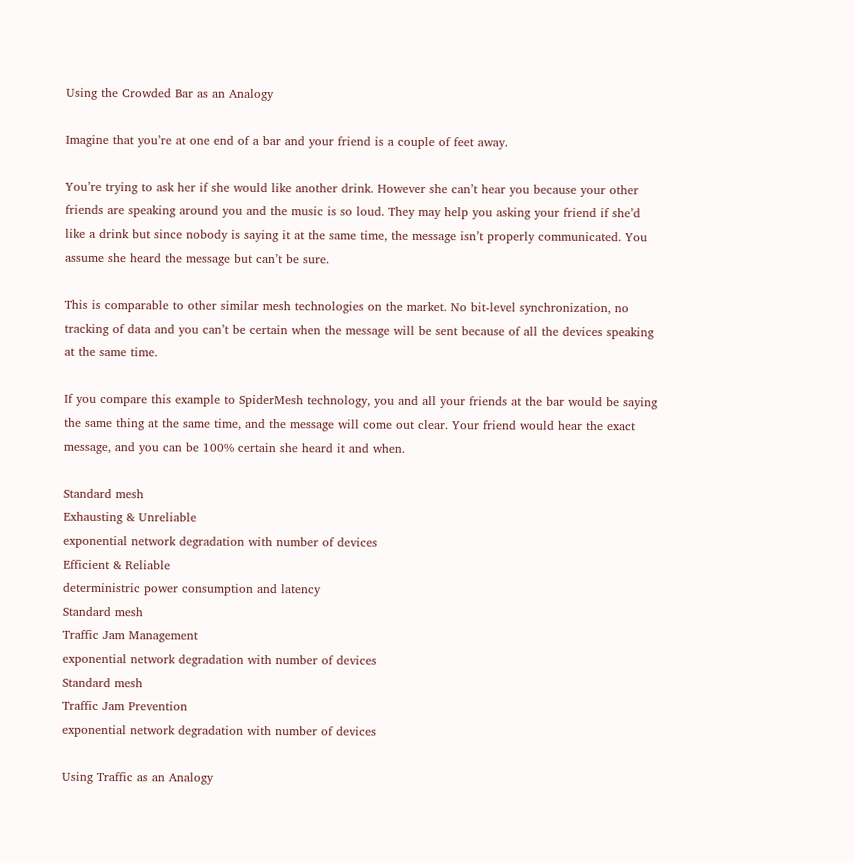Using the Crowded Bar as an Analogy

Imagine that you’re at one end of a bar and your friend is a couple of feet away.

You’re trying to ask her if she would like another drink. However she can’t hear you because your other friends are speaking around you and the music is so loud. They may help you asking your friend if she’d like a drink but since nobody is saying it at the same time, the message isn’t properly communicated. You assume she heard the message but can’t be sure.

This is comparable to other similar mesh technologies on the market. No bit-level synchronization, no tracking of data and you can’t be certain when the message will be sent because of all the devices speaking at the same time.

If you compare this example to SpiderMesh technology, you and all your friends at the bar would be saying the same thing at the same time, and the message will come out clear. Your friend would hear the exact message, and you can be 100% certain she heard it and when.

Standard mesh
Exhausting & Unreliable
exponential network degradation with number of devices
Efficient & Reliable
deterministric power consumption and latency
Standard mesh
Traffic Jam Management
exponential network degradation with number of devices
Standard mesh
Traffic Jam Prevention
exponential network degradation with number of devices

Using Traffic as an Analogy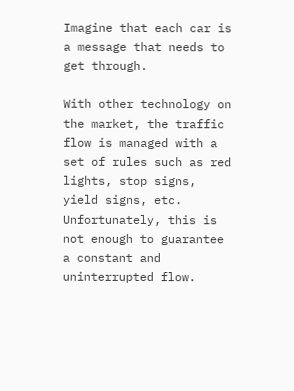Imagine that each car is a message that needs to get through.

With other technology on the market, the traffic flow is managed with a set of rules such as red lights, stop signs, yield signs, etc. Unfortunately, this is not enough to guarantee a constant and uninterrupted flow.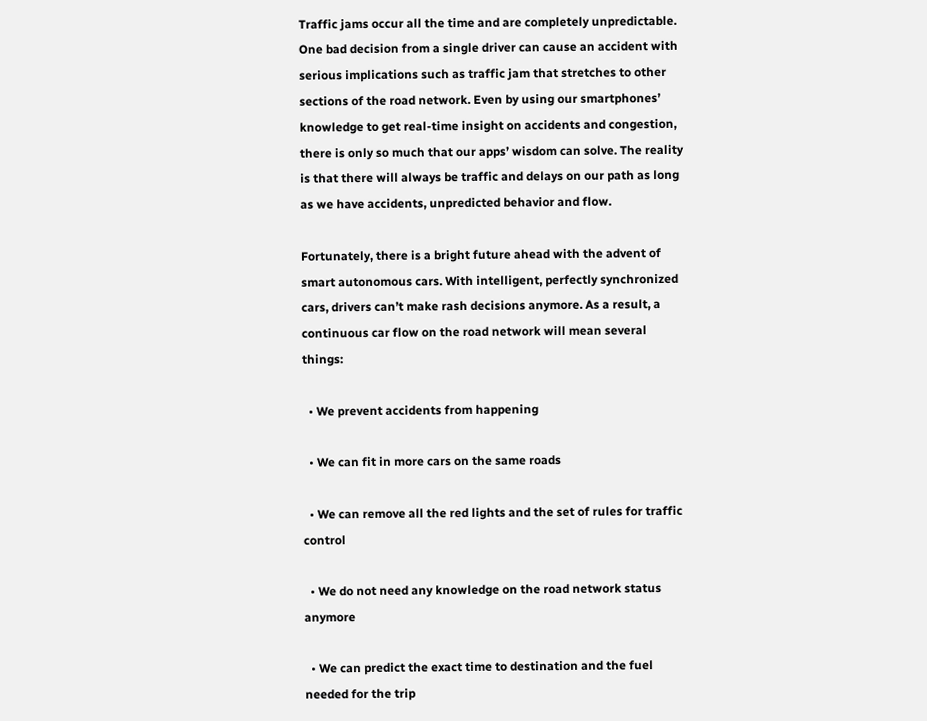Traffic jams occur all the time and are completely unpredictable. One bad decision from a single driver can cause an accident with serious implications such as traffic jam that stretches to other sections of the road network. Even by using our smartphones’ knowledge to get real-time insight on accidents and congestion, there is only so much that our apps’ wisdom can solve. The reality is that there will always be traffic and delays on our path as long as we have accidents, unpredicted behavior and flow.

Fortunately, there is a bright future ahead with the advent of smart autonomous cars. With intelligent, perfectly synchronized cars, drivers can’t make rash decisions anymore. As a result, a continuous car flow on the road network will mean several things:

  • We prevent accidents from happening

  • We can fit in more cars on the same roads

  • We can remove all the red lights and the set of rules for traffic control

  • We do not need any knowledge on the road network status anymore

  • We can predict the exact time to destination and the fuel needed for the trip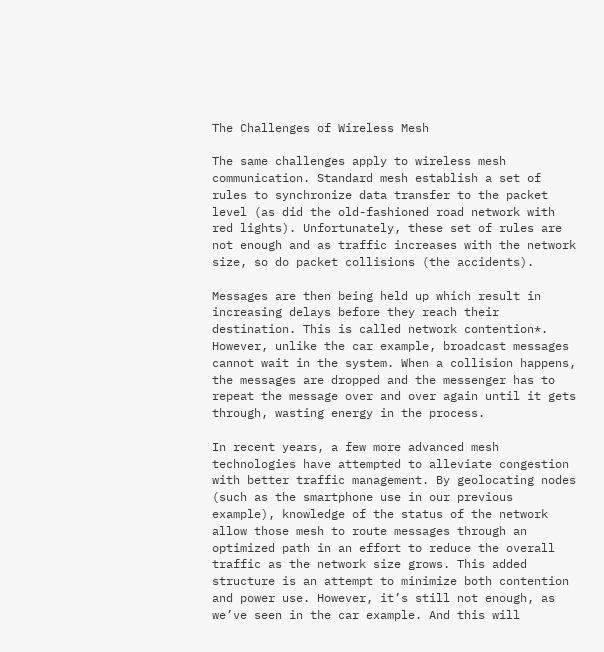The Challenges of Wireless Mesh

The same challenges apply to wireless mesh communication. Standard mesh establish a set of rules to synchronize data transfer to the packet level (as did the old-fashioned road network with red lights). Unfortunately, these set of rules are not enough and as traffic increases with the network size, so do packet collisions (the accidents).

Messages are then being held up which result in increasing delays before they reach their destination. This is called network contention*. However, unlike the car example, broadcast messages cannot wait in the system. When a collision happens, the messages are dropped and the messenger has to repeat the message over and over again until it gets through, wasting energy in the process.

In recent years, a few more advanced mesh technologies have attempted to alleviate congestion with better traffic management. By geolocating nodes (such as the smartphone use in our previous example), knowledge of the status of the network allow those mesh to route messages through an optimized path in an effort to reduce the overall traffic as the network size grows. This added structure is an attempt to minimize both contention and power use. However, it’s still not enough, as we’ve seen in the car example. And this will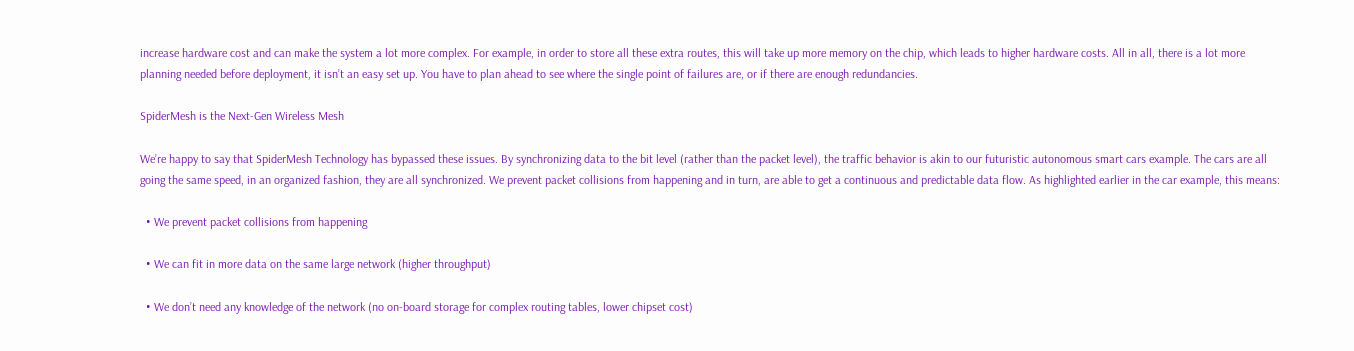increase hardware cost and can make the system a lot more complex. For example, in order to store all these extra routes, this will take up more memory on the chip, which leads to higher hardware costs. All in all, there is a lot more planning needed before deployment, it isn’t an easy set up. You have to plan ahead to see where the single point of failures are, or if there are enough redundancies.

SpiderMesh is the Next-Gen Wireless Mesh

We’re happy to say that SpiderMesh Technology has bypassed these issues. By synchronizing data to the bit level (rather than the packet level), the traffic behavior is akin to our futuristic autonomous smart cars example. The cars are all going the same speed, in an organized fashion, they are all synchronized. We prevent packet collisions from happening and in turn, are able to get a continuous and predictable data flow. As highlighted earlier in the car example, this means:

  • We prevent packet collisions from happening

  • We can fit in more data on the same large network (higher throughput)

  • We don’t need any knowledge of the network (no on-board storage for complex routing tables, lower chipset cost)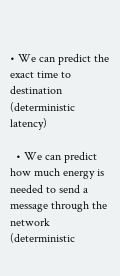• We can predict the exact time to destination (deterministic latency)

  • We can predict how much energy is needed to send a message through the network (deterministic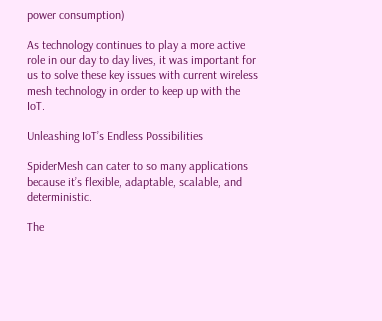power consumption)

As technology continues to play a more active role in our day to day lives, it was important for us to solve these key issues with current wireless mesh technology in order to keep up with the IoT.

Unleashing IoT’s Endless Possibilities

SpiderMesh can cater to so many applications because it’s flexible, adaptable, scalable, and deterministic.

The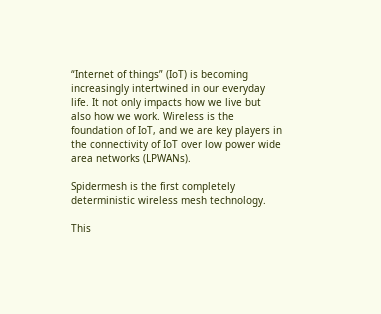“Internet of things” (IoT) is becoming increasingly intertwined in our everyday life. It not only impacts how we live but also how we work. Wireless is the foundation of IoT, and we are key players in the connectivity of IoT over low power wide area networks (LPWANs).

Spidermesh is the first completely deterministic wireless mesh technology.

This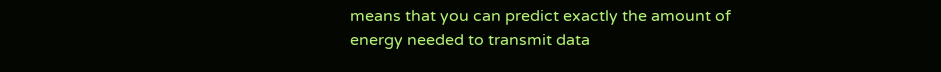means that you can predict exactly the amount of energy needed to transmit data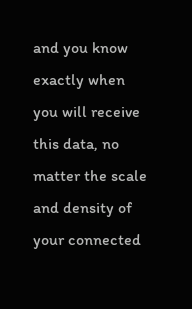and you know exactly when you will receive this data, no matter the scale and density of your connected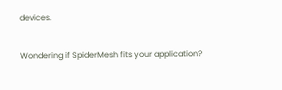devices.

Wondering if SpiderMesh fits your application?